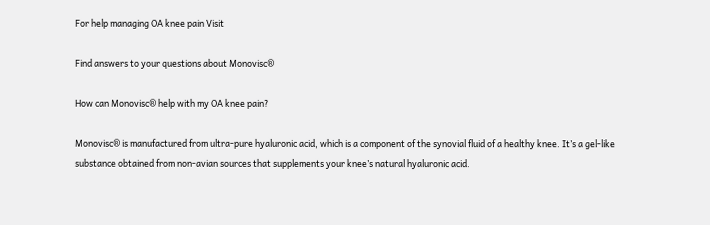For help managing OA knee pain Visit

Find answers to your questions about Monovisc®

How can Monovisc® help with my OA knee pain?

Monovisc® is manufactured from ultra-pure hyaluronic acid, which is a component of the synovial fluid of a healthy knee. It’s a gel-like substance obtained from non-avian sources that supplements your knee’s natural hyaluronic acid.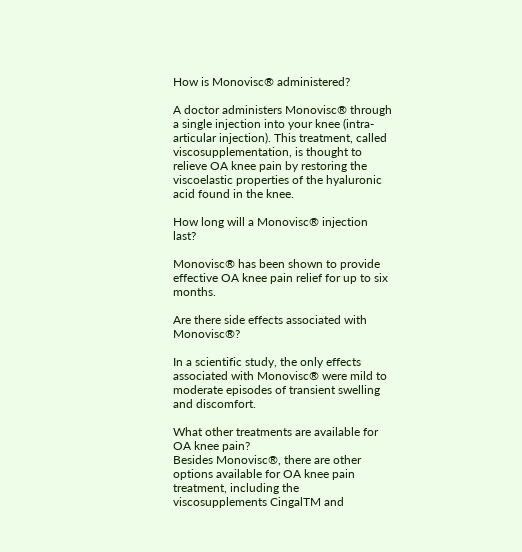How is Monovisc® administered?

A doctor administers Monovisc® through a single injection into your knee (intra-articular injection). This treatment, called viscosupplementation, is thought to relieve OA knee pain by restoring the viscoelastic properties of the hyaluronic acid found in the knee.

How long will a Monovisc® injection last?

Monovisc® has been shown to provide effective OA knee pain relief for up to six months.

Are there side effects associated with Monovisc®?

In a scientific study, the only effects associated with Monovisc® were mild to moderate episodes of transient swelling and discomfort.

What other treatments are available for OA knee pain?
Besides Monovisc®, there are other options available for OA knee pain treatment, including the viscosupplements CingalTM and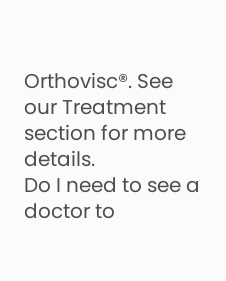Orthovisc®. See our Treatment section for more details.
Do I need to see a doctor to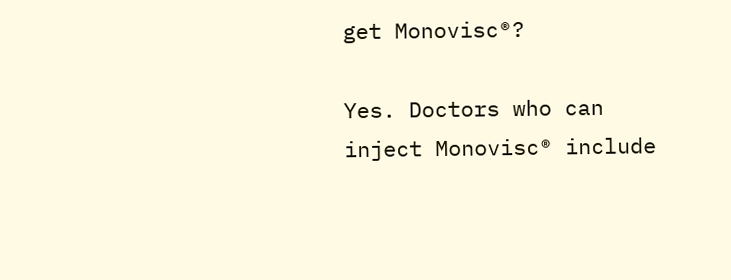get Monovisc®?

Yes. Doctors who can inject Monovisc® include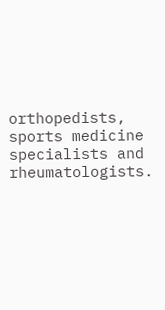orthopedists, sports medicine specialists and rheumatologists.